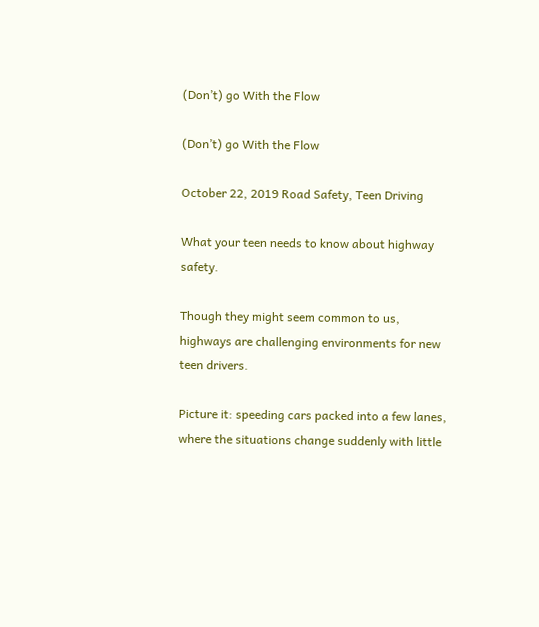(Don’t) go With the Flow

(Don’t) go With the Flow

October 22, 2019 Road Safety, Teen Driving

What your teen needs to know about highway safety.

Though they might seem common to us, highways are challenging environments for new teen drivers.

Picture it: speeding cars packed into a few lanes, where the situations change suddenly with little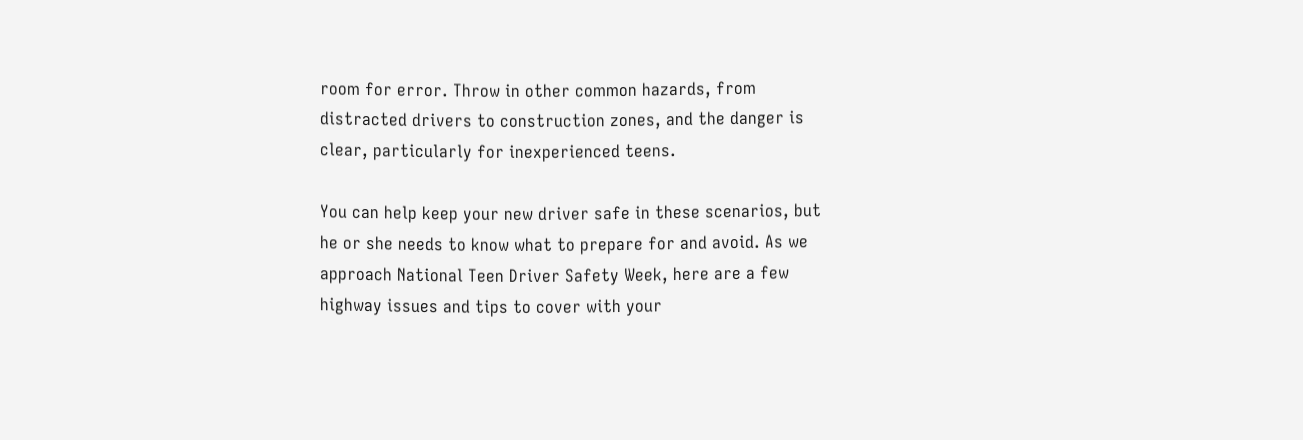room for error. Throw in other common hazards, from distracted drivers to construction zones, and the danger is clear, particularly for inexperienced teens.

You can help keep your new driver safe in these scenarios, but he or she needs to know what to prepare for and avoid. As we approach National Teen Driver Safety Week, here are a few highway issues and tips to cover with your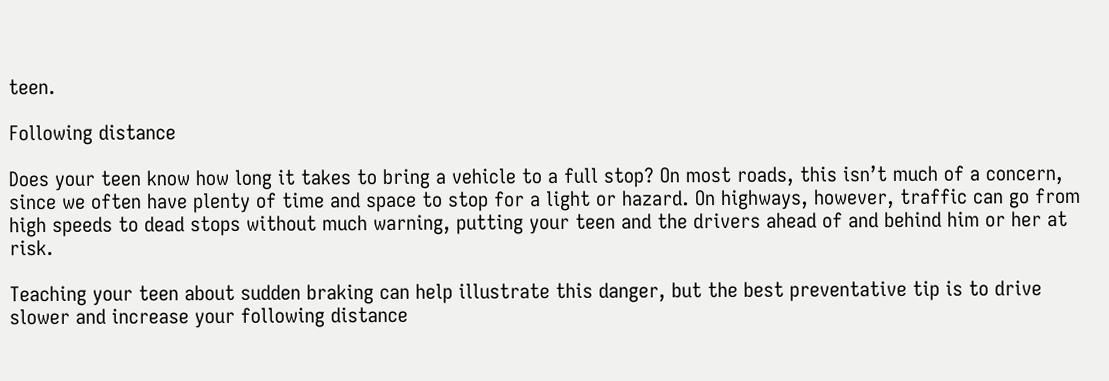teen.

Following distance

Does your teen know how long it takes to bring a vehicle to a full stop? On most roads, this isn’t much of a concern, since we often have plenty of time and space to stop for a light or hazard. On highways, however, traffic can go from high speeds to dead stops without much warning, putting your teen and the drivers ahead of and behind him or her at risk.

Teaching your teen about sudden braking can help illustrate this danger, but the best preventative tip is to drive slower and increase your following distance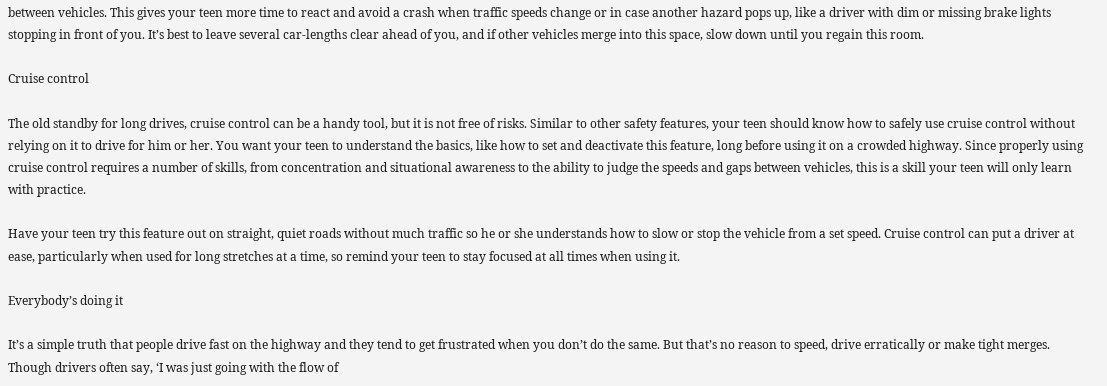between vehicles. This gives your teen more time to react and avoid a crash when traffic speeds change or in case another hazard pops up, like a driver with dim or missing brake lights stopping in front of you. It’s best to leave several car-lengths clear ahead of you, and if other vehicles merge into this space, slow down until you regain this room.

Cruise control

The old standby for long drives, cruise control can be a handy tool, but it is not free of risks. Similar to other safety features, your teen should know how to safely use cruise control without relying on it to drive for him or her. You want your teen to understand the basics, like how to set and deactivate this feature, long before using it on a crowded highway. Since properly using cruise control requires a number of skills, from concentration and situational awareness to the ability to judge the speeds and gaps between vehicles, this is a skill your teen will only learn with practice.

Have your teen try this feature out on straight, quiet roads without much traffic so he or she understands how to slow or stop the vehicle from a set speed. Cruise control can put a driver at ease, particularly when used for long stretches at a time, so remind your teen to stay focused at all times when using it.

Everybody’s doing it

It’s a simple truth that people drive fast on the highway and they tend to get frustrated when you don’t do the same. But that’s no reason to speed, drive erratically or make tight merges. Though drivers often say, ‘I was just going with the flow of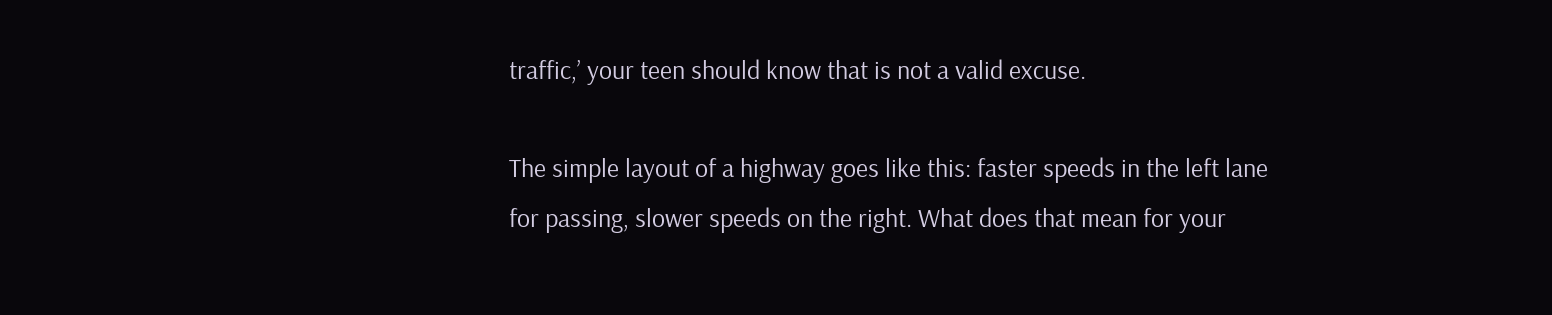traffic,’ your teen should know that is not a valid excuse.

The simple layout of a highway goes like this: faster speeds in the left lane for passing, slower speeds on the right. What does that mean for your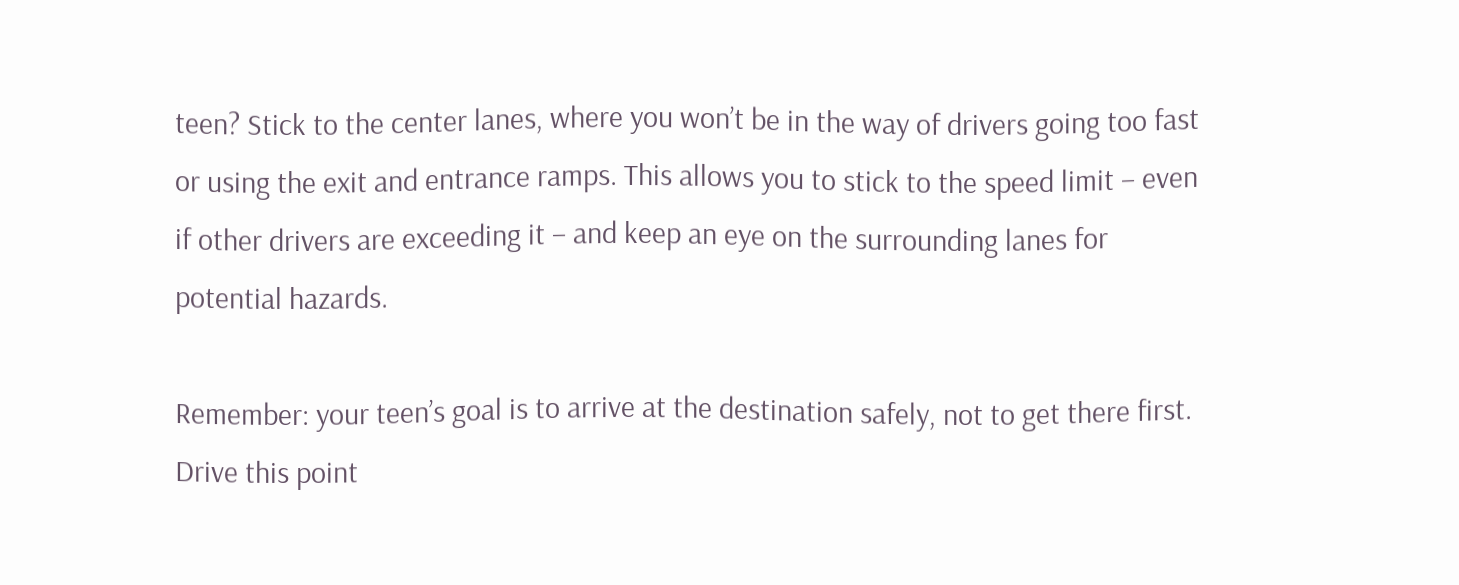teen? Stick to the center lanes, where you won’t be in the way of drivers going too fast or using the exit and entrance ramps. This allows you to stick to the speed limit – even if other drivers are exceeding it – and keep an eye on the surrounding lanes for potential hazards.

Remember: your teen’s goal is to arrive at the destination safely, not to get there first. Drive this point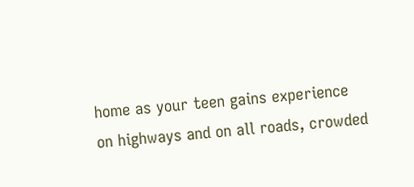home as your teen gains experience on highways and on all roads, crowded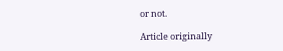or not.

Article originally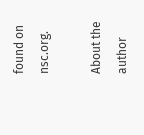found on nsc.org.

About the author